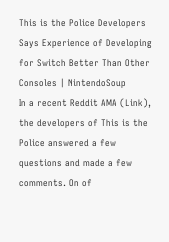This is the Police Developers Says Experience of Developing for Switch Better Than Other Consoles | NintendoSoup
In a recent Reddit AMA (Link), the developers of This is the Police answered a few questions and made a few comments. On of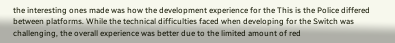the interesting ones made was how the development experience for the This is the Police differed between platforms. While the technical difficulties faced when developing for the Switch was challenging, the overall experience was better due to the limited amount of red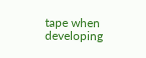tape when developing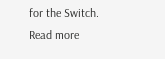for the Switch. Read more